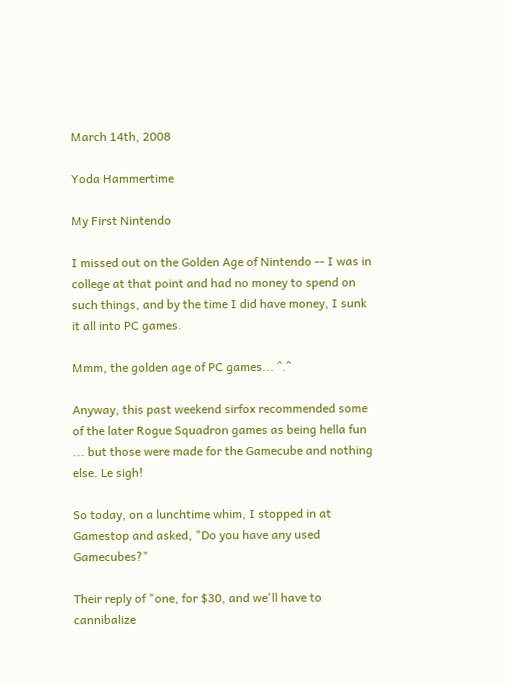March 14th, 2008

Yoda Hammertime

My First Nintendo

I missed out on the Golden Age of Nintendo -- I was in college at that point and had no money to spend on such things, and by the time I did have money, I sunk it all into PC games.

Mmm, the golden age of PC games... ^.^

Anyway, this past weekend sirfox recommended some of the later Rogue Squadron games as being hella fun ... but those were made for the Gamecube and nothing else. Le sigh!

So today, on a lunchtime whim, I stopped in at Gamestop and asked, "Do you have any used Gamecubes?"

Their reply of "one, for $30, and we'll have to cannibalize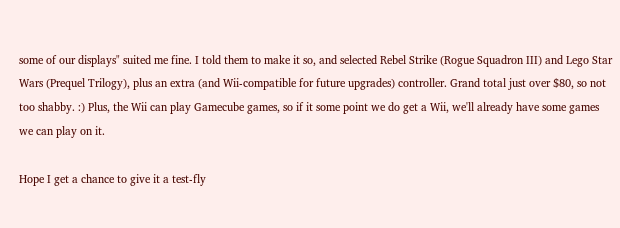some of our displays" suited me fine. I told them to make it so, and selected Rebel Strike (Rogue Squadron III) and Lego Star Wars (Prequel Trilogy), plus an extra (and Wii-compatible for future upgrades) controller. Grand total just over $80, so not too shabby. :) Plus, the Wii can play Gamecube games, so if it some point we do get a Wii, we'll already have some games we can play on it.

Hope I get a chance to give it a test-fly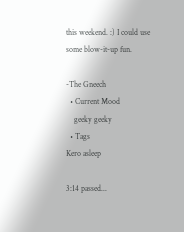this weekend. :) I could use some blow-it-up fun.

-The Gneech
  • Current Mood
    geeky geeky
  • Tags
Kero asleep

3:14 passed...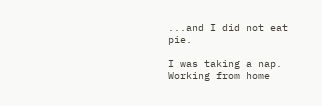...and I did not eat pie.

I was taking a nap. Working from home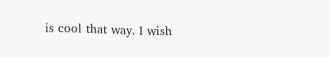is cool that way. I wish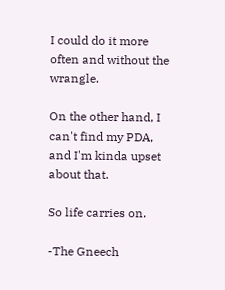I could do it more often and without the wrangle.

On the other hand, I can't find my PDA, and I'm kinda upset about that.

So life carries on.

-The Gneech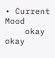• Current Mood
    okay okay